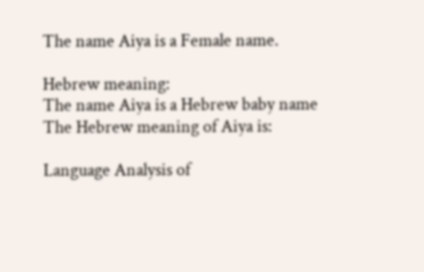The name Aiya is a Female name.

Hebrew meaning:
The name Aiya is a Hebrew baby name
The Hebrew meaning of Aiya is:

Language Analysis of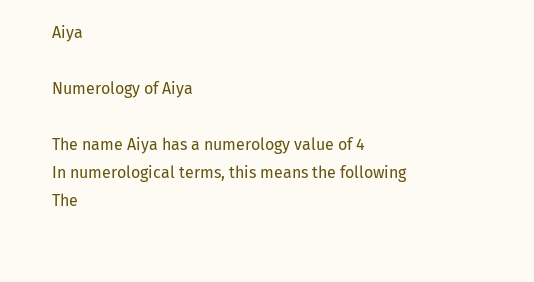Aiya

Numerology of Aiya

The name Aiya has a numerology value of 4
In numerological terms, this means the following
The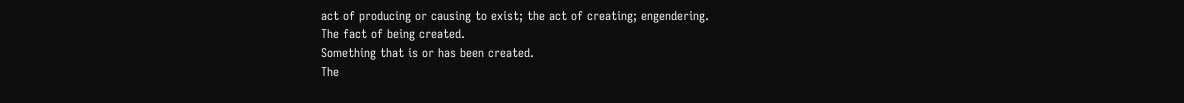act of producing or causing to exist; the act of creating; engendering.
The fact of being created.
Something that is or has been created.
The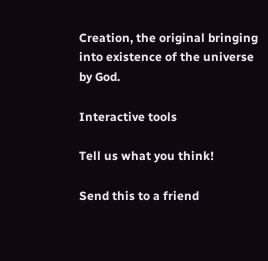Creation, the original bringing into existence of the universe by God.

Interactive tools

Tell us what you think!

Send this to a friend